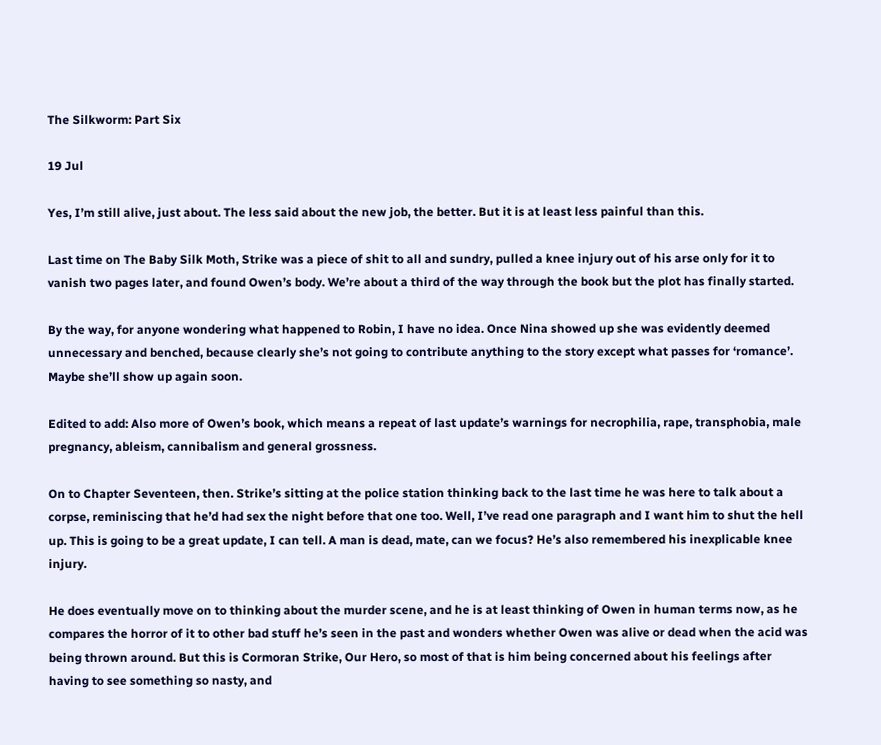The Silkworm: Part Six

19 Jul

Yes, I’m still alive, just about. The less said about the new job, the better. But it is at least less painful than this.

Last time on The Baby Silk Moth, Strike was a piece of shit to all and sundry, pulled a knee injury out of his arse only for it to vanish two pages later, and found Owen’s body. We’re about a third of the way through the book but the plot has finally started.

By the way, for anyone wondering what happened to Robin, I have no idea. Once Nina showed up she was evidently deemed unnecessary and benched, because clearly she’s not going to contribute anything to the story except what passes for ‘romance’. Maybe she’ll show up again soon.

Edited to add: Also more of Owen’s book, which means a repeat of last update’s warnings for necrophilia, rape, transphobia, male pregnancy, ableism, cannibalism and general grossness.

On to Chapter Seventeen, then. Strike’s sitting at the police station thinking back to the last time he was here to talk about a corpse, reminiscing that he’d had sex the night before that one too. Well, I’ve read one paragraph and I want him to shut the hell up. This is going to be a great update, I can tell. A man is dead, mate, can we focus? He’s also remembered his inexplicable knee injury.

He does eventually move on to thinking about the murder scene, and he is at least thinking of Owen in human terms now, as he compares the horror of it to other bad stuff he’s seen in the past and wonders whether Owen was alive or dead when the acid was being thrown around. But this is Cormoran Strike, Our Hero, so most of that is him being concerned about his feelings after having to see something so nasty, and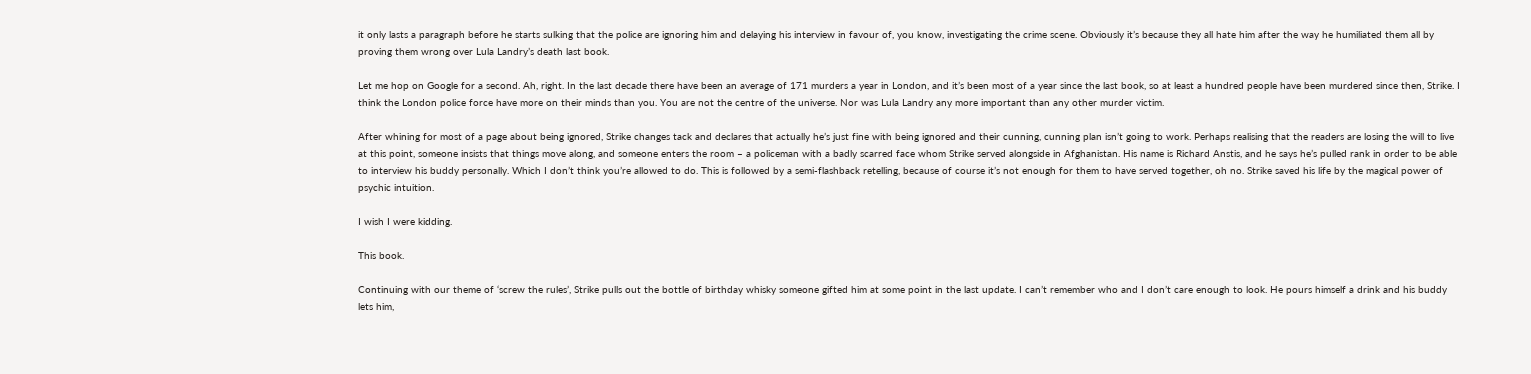it only lasts a paragraph before he starts sulking that the police are ignoring him and delaying his interview in favour of, you know, investigating the crime scene. Obviously it’s because they all hate him after the way he humiliated them all by proving them wrong over Lula Landry’s death last book.

Let me hop on Google for a second. Ah, right. In the last decade there have been an average of 171 murders a year in London, and it’s been most of a year since the last book, so at least a hundred people have been murdered since then, Strike. I think the London police force have more on their minds than you. You are not the centre of the universe. Nor was Lula Landry any more important than any other murder victim.

After whining for most of a page about being ignored, Strike changes tack and declares that actually he’s just fine with being ignored and their cunning, cunning plan isn’t going to work. Perhaps realising that the readers are losing the will to live at this point, someone insists that things move along, and someone enters the room – a policeman with a badly scarred face whom Strike served alongside in Afghanistan. His name is Richard Anstis, and he says he’s pulled rank in order to be able to interview his buddy personally. Which I don’t think you’re allowed to do. This is followed by a semi-flashback retelling, because of course it’s not enough for them to have served together, oh no. Strike saved his life by the magical power of psychic intuition.

I wish I were kidding.

This book.

Continuing with our theme of ‘screw the rules’, Strike pulls out the bottle of birthday whisky someone gifted him at some point in the last update. I can’t remember who and I don’t care enough to look. He pours himself a drink and his buddy lets him,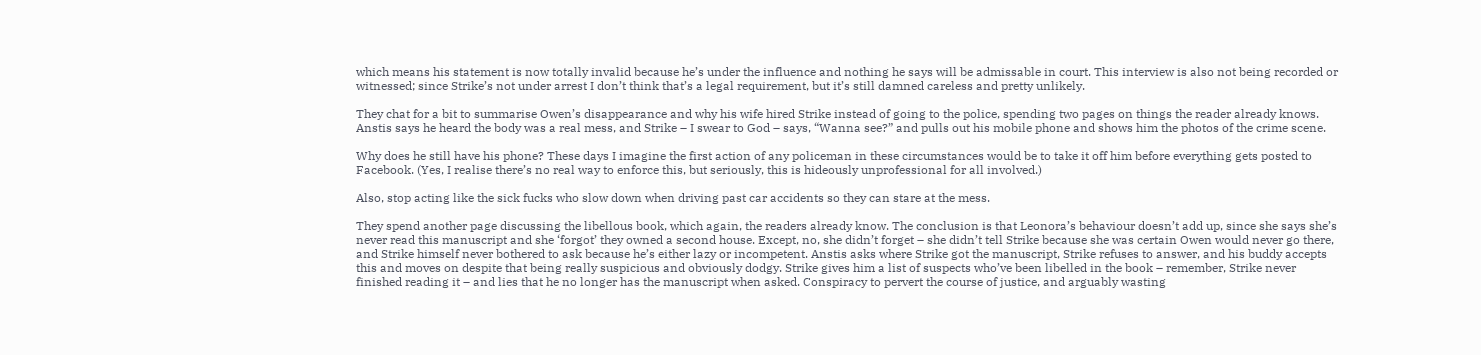which means his statement is now totally invalid because he’s under the influence and nothing he says will be admissable in court. This interview is also not being recorded or witnessed; since Strike’s not under arrest I don’t think that’s a legal requirement, but it’s still damned careless and pretty unlikely.

They chat for a bit to summarise Owen’s disappearance and why his wife hired Strike instead of going to the police, spending two pages on things the reader already knows. Anstis says he heard the body was a real mess, and Strike – I swear to God – says, “Wanna see?” and pulls out his mobile phone and shows him the photos of the crime scene.

Why does he still have his phone? These days I imagine the first action of any policeman in these circumstances would be to take it off him before everything gets posted to Facebook. (Yes, I realise there’s no real way to enforce this, but seriously, this is hideously unprofessional for all involved.)

Also, stop acting like the sick fucks who slow down when driving past car accidents so they can stare at the mess.

They spend another page discussing the libellous book, which again, the readers already know. The conclusion is that Leonora’s behaviour doesn’t add up, since she says she’s never read this manuscript and she ‘forgot’ they owned a second house. Except, no, she didn’t forget – she didn’t tell Strike because she was certain Owen would never go there, and Strike himself never bothered to ask because he’s either lazy or incompetent. Anstis asks where Strike got the manuscript, Strike refuses to answer, and his buddy accepts this and moves on despite that being really suspicious and obviously dodgy. Strike gives him a list of suspects who’ve been libelled in the book – remember, Strike never finished reading it – and lies that he no longer has the manuscript when asked. Conspiracy to pervert the course of justice, and arguably wasting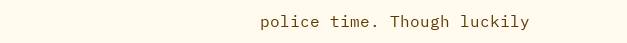police time. Though luckily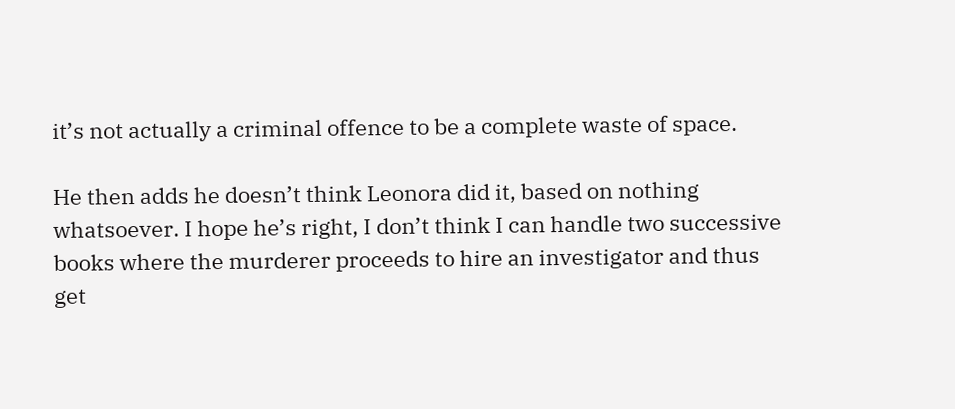it’s not actually a criminal offence to be a complete waste of space.

He then adds he doesn’t think Leonora did it, based on nothing whatsoever. I hope he’s right, I don’t think I can handle two successive books where the murderer proceeds to hire an investigator and thus get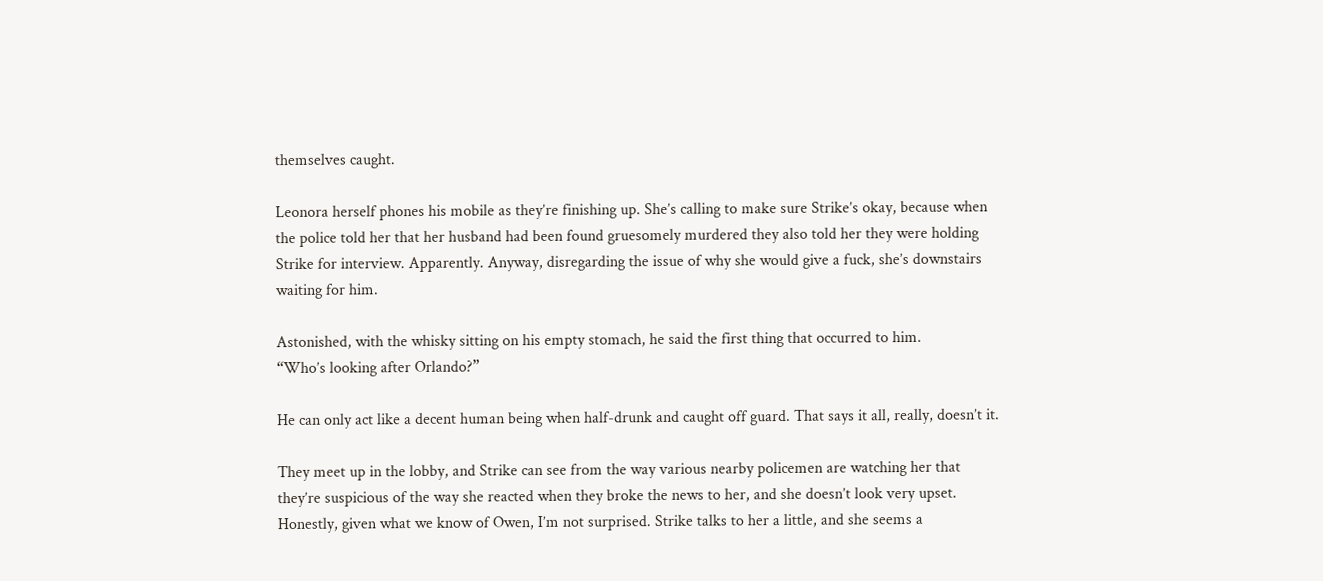themselves caught.

Leonora herself phones his mobile as they’re finishing up. She’s calling to make sure Strike’s okay, because when the police told her that her husband had been found gruesomely murdered they also told her they were holding Strike for interview. Apparently. Anyway, disregarding the issue of why she would give a fuck, she’s downstairs waiting for him.

Astonished, with the whisky sitting on his empty stomach, he said the first thing that occurred to him.
“Who’s looking after Orlando?”

He can only act like a decent human being when half-drunk and caught off guard. That says it all, really, doesn’t it.

They meet up in the lobby, and Strike can see from the way various nearby policemen are watching her that they’re suspicious of the way she reacted when they broke the news to her, and she doesn’t look very upset. Honestly, given what we know of Owen, I’m not surprised. Strike talks to her a little, and she seems a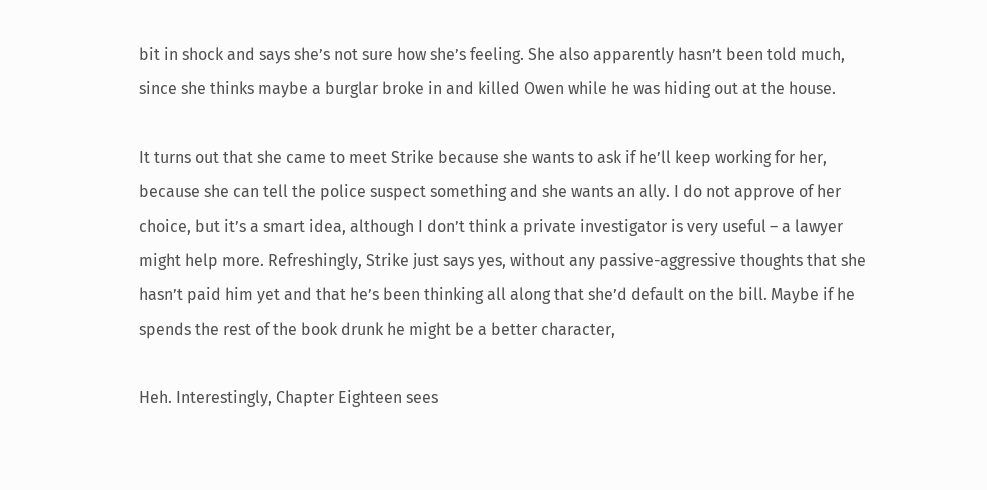bit in shock and says she’s not sure how she’s feeling. She also apparently hasn’t been told much, since she thinks maybe a burglar broke in and killed Owen while he was hiding out at the house.

It turns out that she came to meet Strike because she wants to ask if he’ll keep working for her, because she can tell the police suspect something and she wants an ally. I do not approve of her choice, but it’s a smart idea, although I don’t think a private investigator is very useful – a lawyer might help more. Refreshingly, Strike just says yes, without any passive-aggressive thoughts that she hasn’t paid him yet and that he’s been thinking all along that she’d default on the bill. Maybe if he spends the rest of the book drunk he might be a better character,

Heh. Interestingly, Chapter Eighteen sees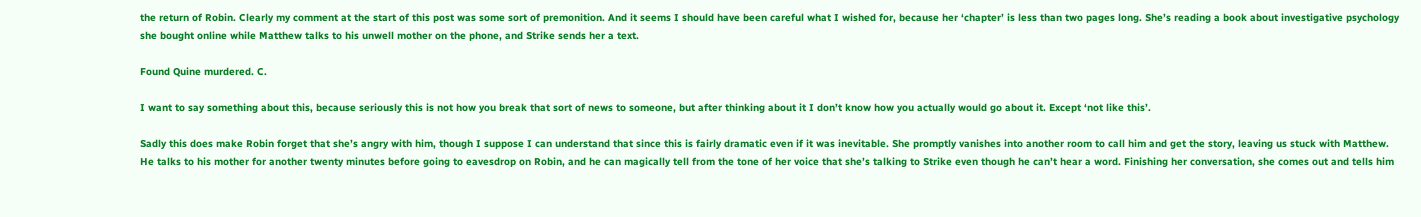the return of Robin. Clearly my comment at the start of this post was some sort of premonition. And it seems I should have been careful what I wished for, because her ‘chapter’ is less than two pages long. She’s reading a book about investigative psychology she bought online while Matthew talks to his unwell mother on the phone, and Strike sends her a text.

Found Quine murdered. C.

I want to say something about this, because seriously this is not how you break that sort of news to someone, but after thinking about it I don’t know how you actually would go about it. Except ‘not like this’.

Sadly this does make Robin forget that she’s angry with him, though I suppose I can understand that since this is fairly dramatic even if it was inevitable. She promptly vanishes into another room to call him and get the story, leaving us stuck with Matthew. He talks to his mother for another twenty minutes before going to eavesdrop on Robin, and he can magically tell from the tone of her voice that she’s talking to Strike even though he can’t hear a word. Finishing her conversation, she comes out and tells him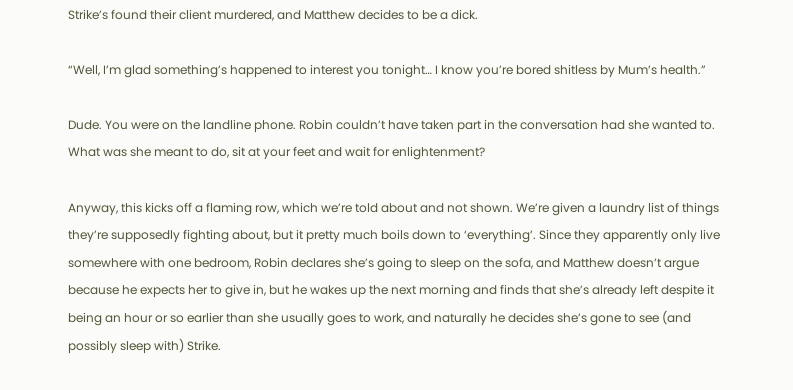Strike’s found their client murdered, and Matthew decides to be a dick.

“Well, I’m glad something’s happened to interest you tonight… I know you’re bored shitless by Mum’s health.”

Dude. You were on the landline phone. Robin couldn’t have taken part in the conversation had she wanted to. What was she meant to do, sit at your feet and wait for enlightenment?

Anyway, this kicks off a flaming row, which we’re told about and not shown. We’re given a laundry list of things they’re supposedly fighting about, but it pretty much boils down to ‘everything’. Since they apparently only live somewhere with one bedroom, Robin declares she’s going to sleep on the sofa, and Matthew doesn’t argue because he expects her to give in, but he wakes up the next morning and finds that she’s already left despite it being an hour or so earlier than she usually goes to work, and naturally he decides she’s gone to see (and possibly sleep with) Strike.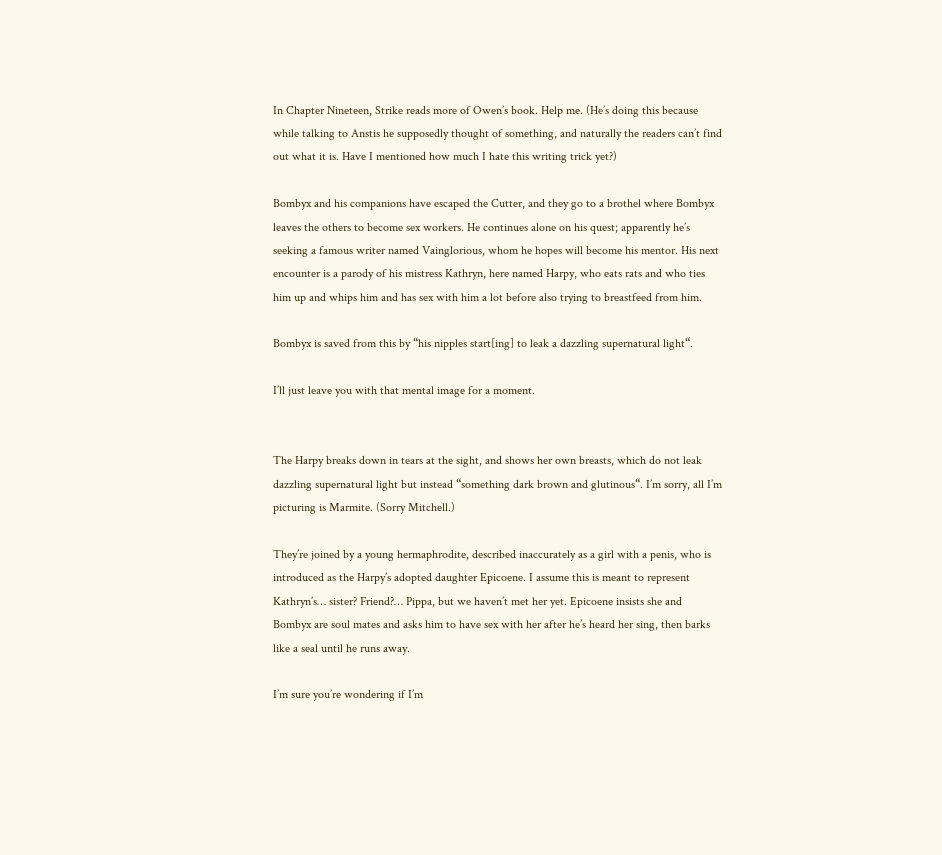In Chapter Nineteen, Strike reads more of Owen’s book. Help me. (He’s doing this because while talking to Anstis he supposedly thought of something, and naturally the readers can’t find out what it is. Have I mentioned how much I hate this writing trick yet?)

Bombyx and his companions have escaped the Cutter, and they go to a brothel where Bombyx leaves the others to become sex workers. He continues alone on his quest; apparently he’s seeking a famous writer named Vainglorious, whom he hopes will become his mentor. His next encounter is a parody of his mistress Kathryn, here named Harpy, who eats rats and who ties him up and whips him and has sex with him a lot before also trying to breastfeed from him.

Bombyx is saved from this by “his nipples start[ing] to leak a dazzling supernatural light“.

I’ll just leave you with that mental image for a moment.


The Harpy breaks down in tears at the sight, and shows her own breasts, which do not leak dazzling supernatural light but instead “something dark brown and glutinous“. I’m sorry, all I’m picturing is Marmite. (Sorry Mitchell.)

They’re joined by a young hermaphrodite, described inaccurately as a girl with a penis, who is introduced as the Harpy’s adopted daughter Epicoene. I assume this is meant to represent Kathryn’s… sister? Friend?… Pippa, but we haven’t met her yet. Epicoene insists she and Bombyx are soul mates and asks him to have sex with her after he’s heard her sing, then barks like a seal until he runs away.

I’m sure you’re wondering if I’m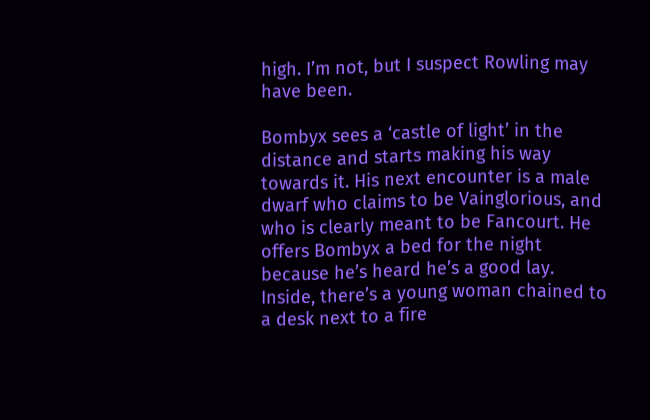high. I’m not, but I suspect Rowling may have been.

Bombyx sees a ‘castle of light’ in the distance and starts making his way towards it. His next encounter is a male dwarf who claims to be Vainglorious, and who is clearly meant to be Fancourt. He offers Bombyx a bed for the night because he’s heard he’s a good lay. Inside, there’s a young woman chained to a desk next to a fire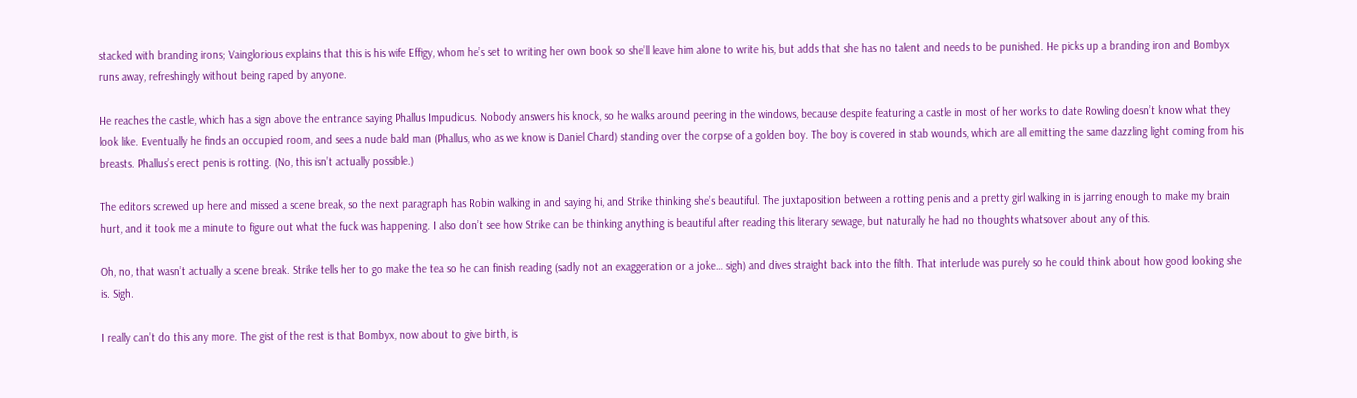stacked with branding irons; Vainglorious explains that this is his wife Effigy, whom he’s set to writing her own book so she’ll leave him alone to write his, but adds that she has no talent and needs to be punished. He picks up a branding iron and Bombyx runs away, refreshingly without being raped by anyone.

He reaches the castle, which has a sign above the entrance saying Phallus Impudicus. Nobody answers his knock, so he walks around peering in the windows, because despite featuring a castle in most of her works to date Rowling doesn’t know what they look like. Eventually he finds an occupied room, and sees a nude bald man (Phallus, who as we know is Daniel Chard) standing over the corpse of a golden boy. The boy is covered in stab wounds, which are all emitting the same dazzling light coming from his breasts. Phallus’s erect penis is rotting. (No, this isn’t actually possible.)

The editors screwed up here and missed a scene break, so the next paragraph has Robin walking in and saying hi, and Strike thinking she’s beautiful. The juxtaposition between a rotting penis and a pretty girl walking in is jarring enough to make my brain hurt, and it took me a minute to figure out what the fuck was happening. I also don’t see how Strike can be thinking anything is beautiful after reading this literary sewage, but naturally he had no thoughts whatsover about any of this.

Oh, no, that wasn’t actually a scene break. Strike tells her to go make the tea so he can finish reading (sadly not an exaggeration or a joke… sigh) and dives straight back into the filth. That interlude was purely so he could think about how good looking she is. Sigh.

I really can’t do this any more. The gist of the rest is that Bombyx, now about to give birth, is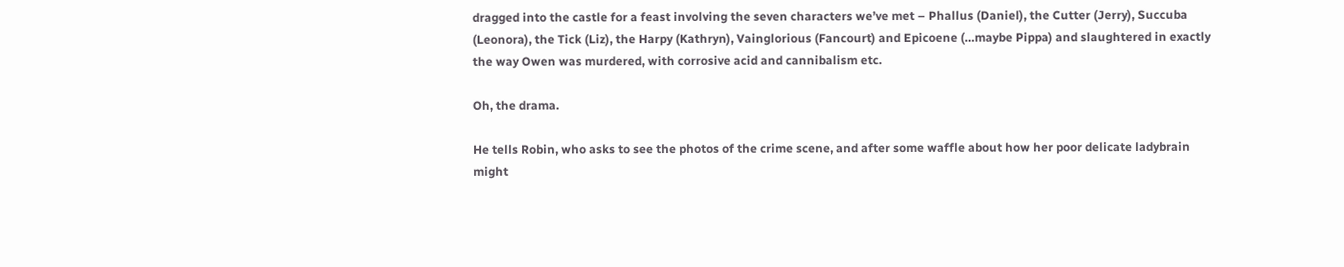dragged into the castle for a feast involving the seven characters we’ve met – Phallus (Daniel), the Cutter (Jerry), Succuba (Leonora), the Tick (Liz), the Harpy (Kathryn), Vainglorious (Fancourt) and Epicoene (…maybe Pippa) and slaughtered in exactly the way Owen was murdered, with corrosive acid and cannibalism etc.

Oh, the drama.

He tells Robin, who asks to see the photos of the crime scene, and after some waffle about how her poor delicate ladybrain might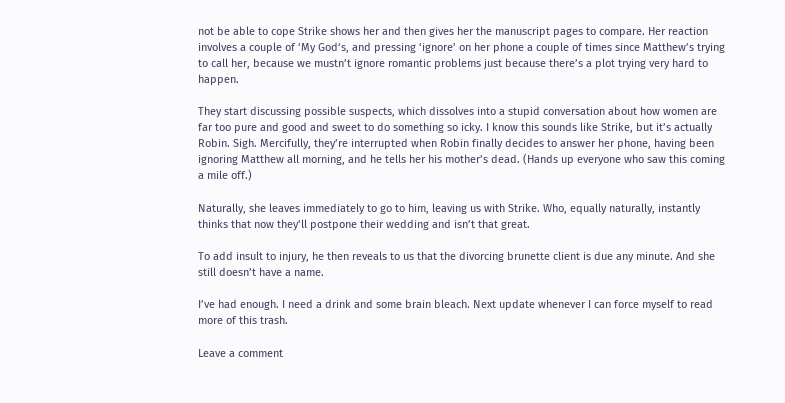not be able to cope Strike shows her and then gives her the manuscript pages to compare. Her reaction involves a couple of ‘My God‘s, and pressing ‘ignore’ on her phone a couple of times since Matthew’s trying to call her, because we mustn’t ignore romantic problems just because there’s a plot trying very hard to happen.

They start discussing possible suspects, which dissolves into a stupid conversation about how women are far too pure and good and sweet to do something so icky. I know this sounds like Strike, but it’s actually Robin. Sigh. Mercifully, they’re interrupted when Robin finally decides to answer her phone, having been ignoring Matthew all morning, and he tells her his mother’s dead. (Hands up everyone who saw this coming a mile off.)

Naturally, she leaves immediately to go to him, leaving us with Strike. Who, equally naturally, instantly thinks that now they’ll postpone their wedding and isn’t that great.

To add insult to injury, he then reveals to us that the divorcing brunette client is due any minute. And she still doesn’t have a name.

I’ve had enough. I need a drink and some brain bleach. Next update whenever I can force myself to read more of this trash.

Leave a comment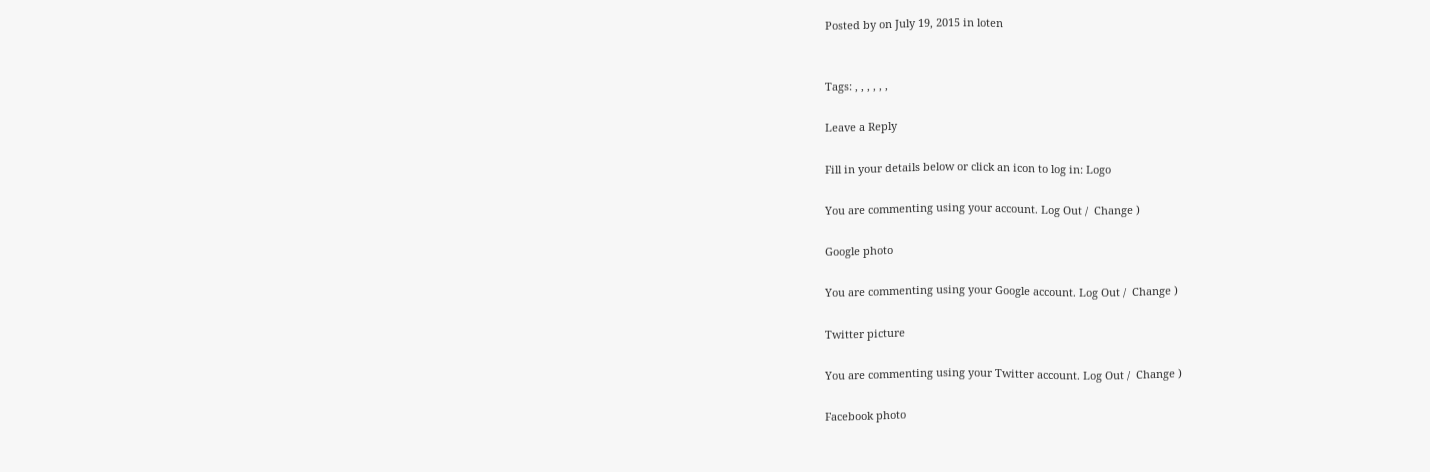Posted by on July 19, 2015 in loten


Tags: , , , , , ,

Leave a Reply

Fill in your details below or click an icon to log in: Logo

You are commenting using your account. Log Out /  Change )

Google photo

You are commenting using your Google account. Log Out /  Change )

Twitter picture

You are commenting using your Twitter account. Log Out /  Change )

Facebook photo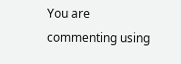You are commenting using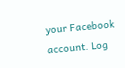your Facebook account. Log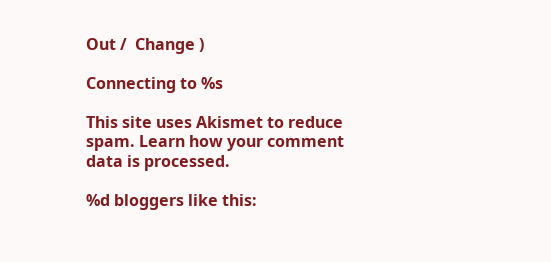Out /  Change )

Connecting to %s

This site uses Akismet to reduce spam. Learn how your comment data is processed.

%d bloggers like this: